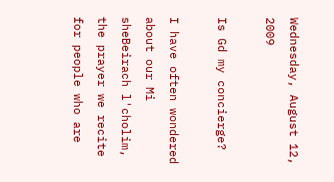Wednesday, August 12, 2009

Is Gd my concierge?

I have often wondered about our Mi sheBeirach l'cholim, the prayer we recite for people who are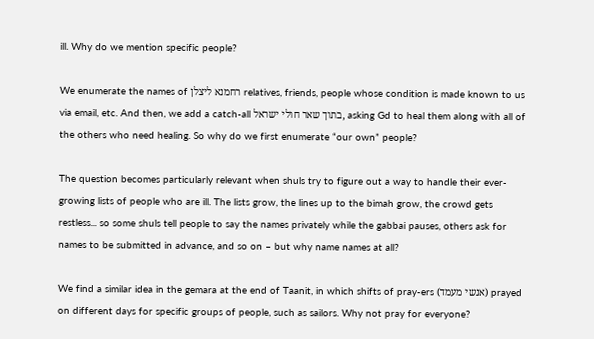ill. Why do we mention specific people?

We enumerate the names of רחמנא ליצלן relatives, friends, people whose condition is made known to us via email, etc. And then, we add a catch-all בתוך שאר חולי ישראל, asking Gd to heal them along with all of the others who need healing. So why do we first enumerate “our own” people?

The question becomes particularly relevant when shuls try to figure out a way to handle their ever-growing lists of people who are ill. The lists grow, the lines up to the bimah grow, the crowd gets restless... so some shuls tell people to say the names privately while the gabbai pauses, others ask for names to be submitted in advance, and so on – but why name names at all?

We find a similar idea in the gemara at the end of Taanit, in which shifts of pray-ers (אנשי מעמד) prayed on different days for specific groups of people, such as sailors. Why not pray for everyone?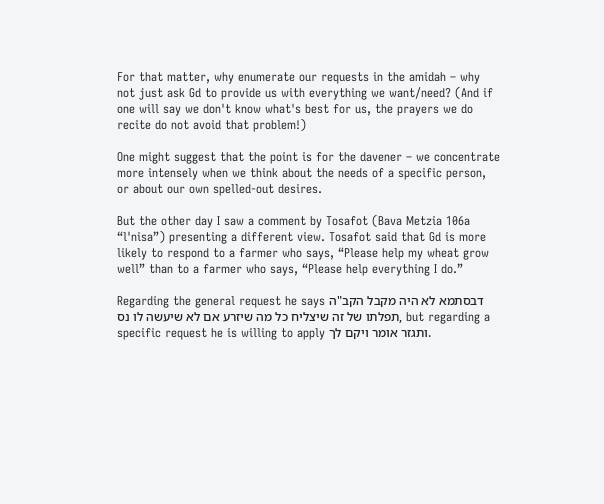For that matter, why enumerate our requests in the amidah – why not just ask Gd to provide us with everything we want/need? (And if one will say we don't know what's best for us, the prayers we do recite do not avoid that problem!)

One might suggest that the point is for the davener – we concentrate more intensely when we think about the needs of a specific person, or about our own spelled-out desires.

But the other day I saw a comment by Tosafot (Bava Metzia 106a “l'nisa”) presenting a different view. Tosafot said that Gd is more likely to respond to a farmer who says, “Please help my wheat grow well” than to a farmer who says, “Please help everything I do.”

Regarding the general request he says דבסתמא לא היה מקבל הקב"ה תפלתו של זה שיצליח כל מה שיזרע אם לא שיעשה לו נס, but regarding a specific request he is willing to apply ותגזר אומר ויקם לך.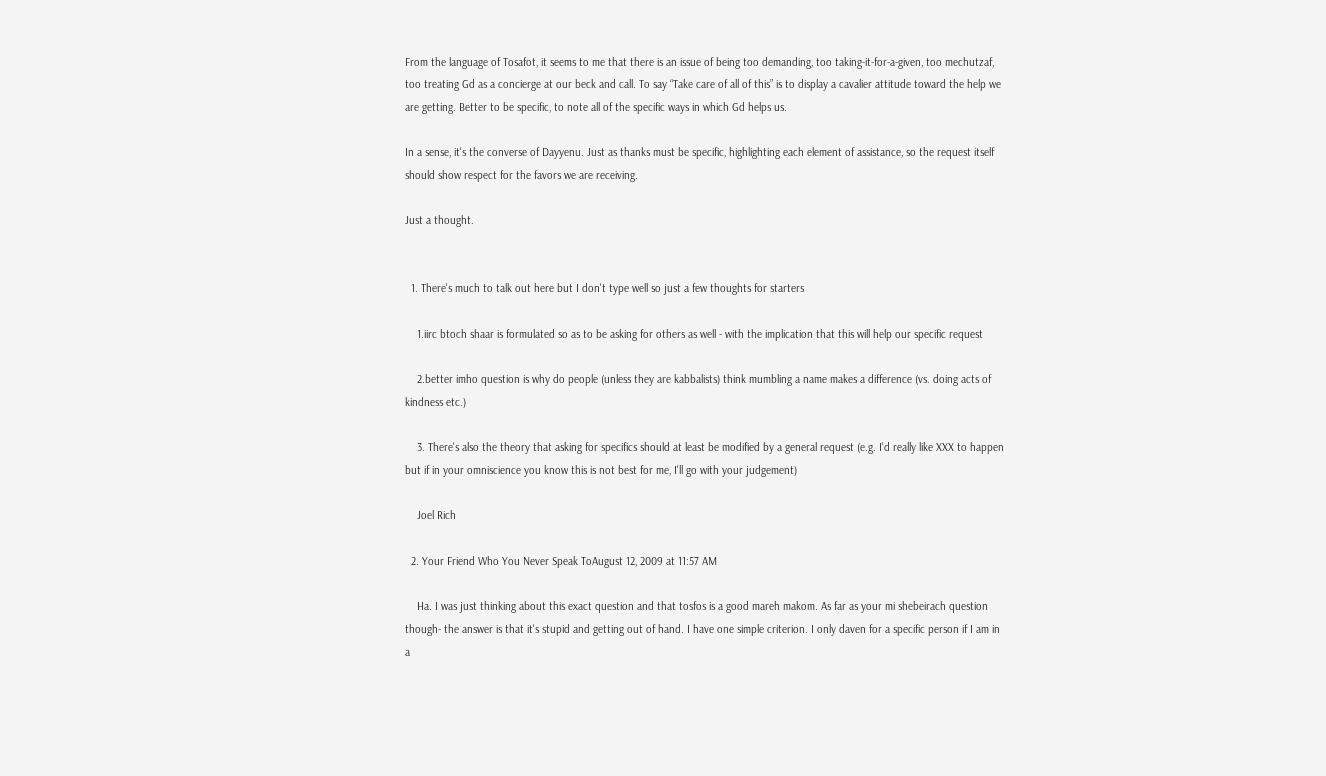From the language of Tosafot, it seems to me that there is an issue of being too demanding, too taking-it-for-a-given, too mechutzaf, too treating Gd as a concierge at our beck and call. To say “Take care of all of this” is to display a cavalier attitude toward the help we are getting. Better to be specific, to note all of the specific ways in which Gd helps us.

In a sense, it's the converse of Dayyenu. Just as thanks must be specific, highlighting each element of assistance, so the request itself should show respect for the favors we are receiving.

Just a thought.


  1. There's much to talk out here but I don't type well so just a few thoughts for starters

    1.iirc btoch shaar is formulated so as to be asking for others as well - with the implication that this will help our specific request

    2.better imho question is why do people (unless they are kabbalists) think mumbling a name makes a difference (vs. doing acts of kindness etc.)

    3. There's also the theory that asking for specifics should at least be modified by a general request (e.g. I'd really like XXX to happen but if in your omniscience you know this is not best for me, I'll go with your judgement)

    Joel Rich

  2. Your Friend Who You Never Speak ToAugust 12, 2009 at 11:57 AM

    Ha. I was just thinking about this exact question and that tosfos is a good mareh makom. As far as your mi shebeirach question though- the answer is that it's stupid and getting out of hand. I have one simple criterion. I only daven for a specific person if I am in a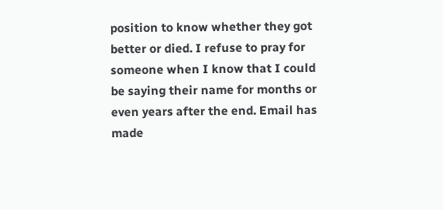position to know whether they got better or died. I refuse to pray for someone when I know that I could be saying their name for months or even years after the end. Email has made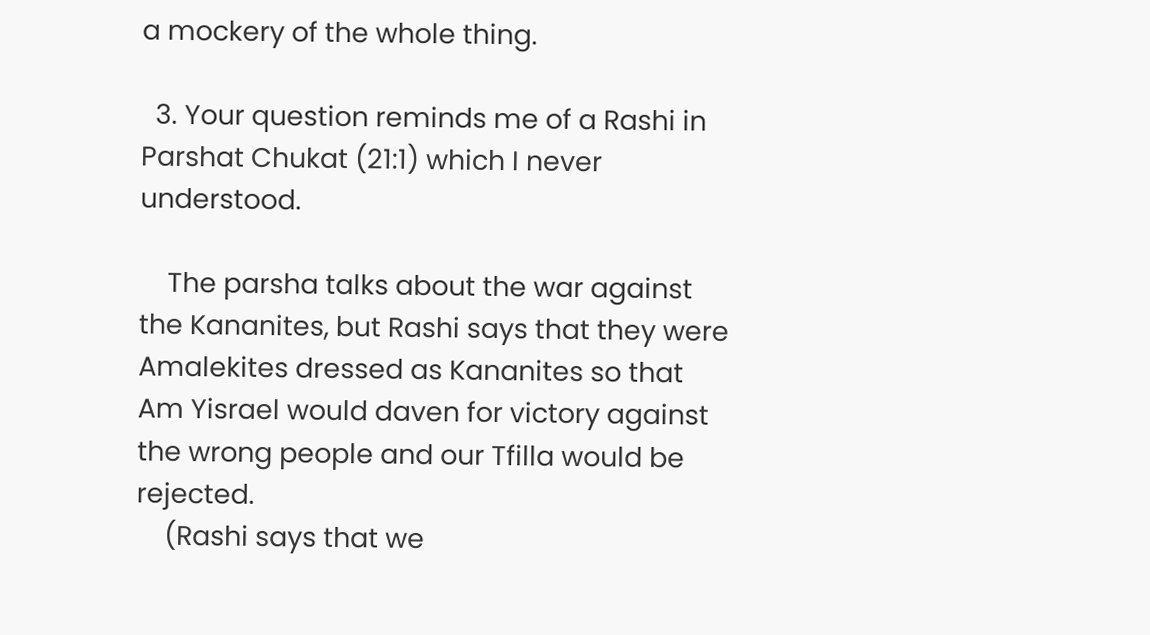a mockery of the whole thing.

  3. Your question reminds me of a Rashi in Parshat Chukat (21:1) which I never understood.

    The parsha talks about the war against the Kananites, but Rashi says that they were Amalekites dressed as Kananites so that Am Yisrael would daven for victory against the wrong people and our Tfilla would be rejected.
    (Rashi says that we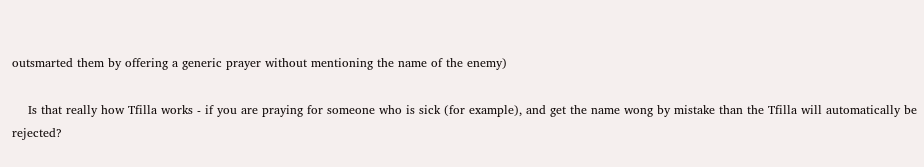outsmarted them by offering a generic prayer without mentioning the name of the enemy)

    Is that really how Tfilla works - if you are praying for someone who is sick (for example), and get the name wong by mistake than the Tfilla will automatically be rejected?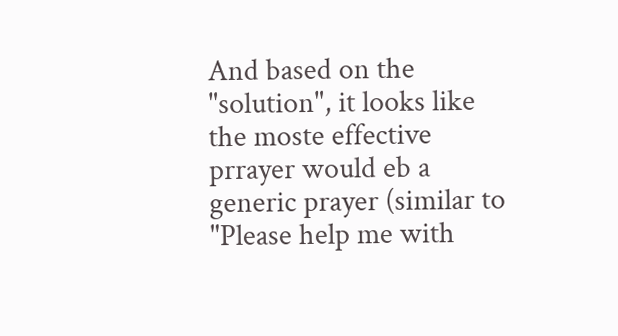And based on the "solution", it looks like the moste effective prrayer would eb a generic prayer (similar to "Please help me with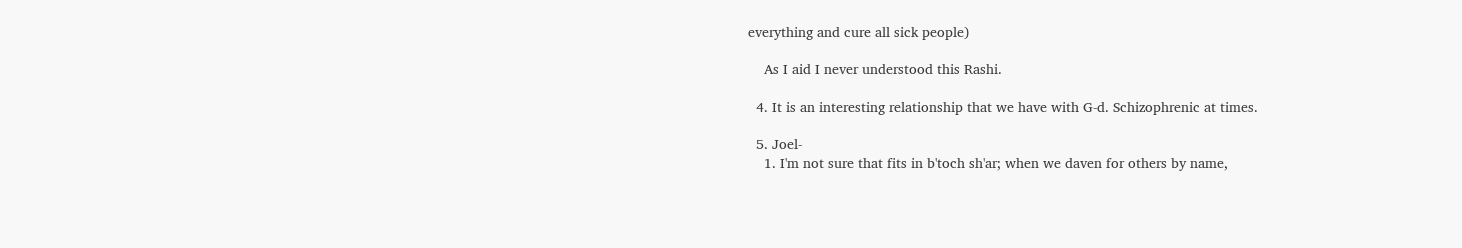everything and cure all sick people)

    As I aid I never understood this Rashi.

  4. It is an interesting relationship that we have with G-d. Schizophrenic at times.

  5. Joel-
    1. I'm not sure that fits in b'toch sh'ar; when we daven for others by name,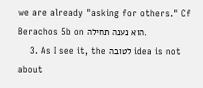we are already "asking for others." Cf Berachos 5b on הוא נענה תחילה.
    3. As I see it, the לטובה idea is not about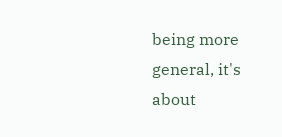being more general, it's about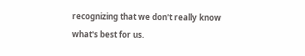recognizing that we don't really know what's best for us.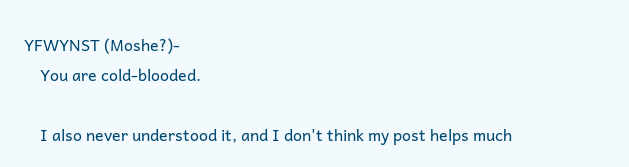YFWYNST (Moshe?)-
    You are cold-blooded.

    I also never understood it, and I don't think my post helps much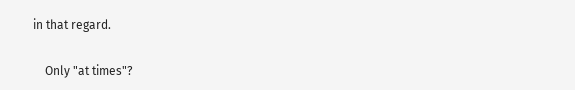in that regard.

    Only "at times"?